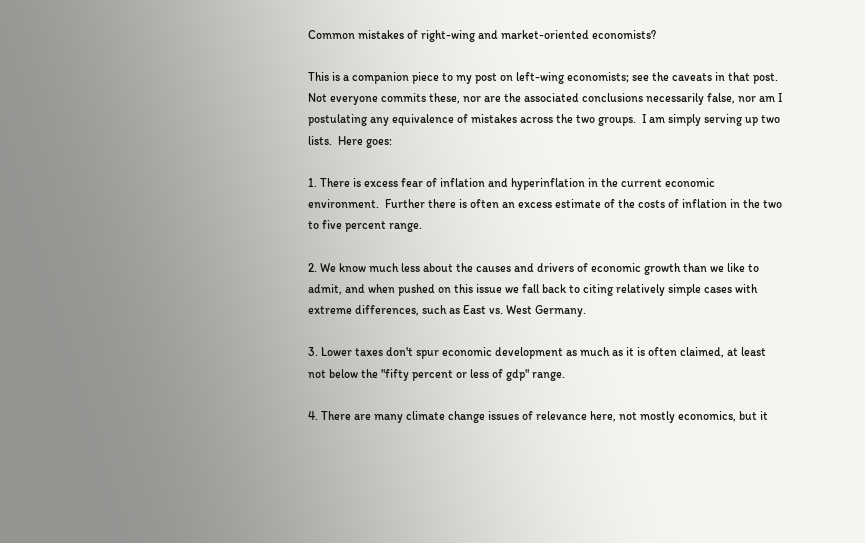Common mistakes of right-wing and market-oriented economists?

This is a companion piece to my post on left-wing economists; see the caveats in that post.  Not everyone commits these, nor are the associated conclusions necessarily false, nor am I postulating any equivalence of mistakes across the two groups.  I am simply serving up two lists.  Here goes:

1. There is excess fear of inflation and hyperinflation in the current economic environment.  Further there is often an excess estimate of the costs of inflation in the two to five percent range.

2. We know much less about the causes and drivers of economic growth than we like to admit, and when pushed on this issue we fall back to citing relatively simple cases with extreme differences, such as East vs. West Germany.

3. Lower taxes don't spur economic development as much as it is often claimed, at least not below the "fifty percent or less of gdp" range.

4. There are many climate change issues of relevance here, not mostly economics, but it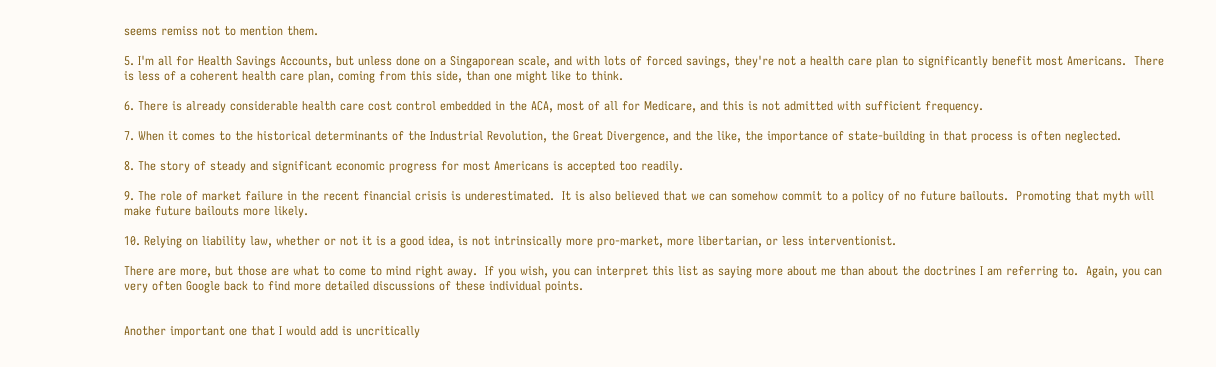seems remiss not to mention them.

5. I'm all for Health Savings Accounts, but unless done on a Singaporean scale, and with lots of forced savings, they're not a health care plan to significantly benefit most Americans.  There is less of a coherent health care plan, coming from this side, than one might like to think.

6. There is already considerable health care cost control embedded in the ACA, most of all for Medicare, and this is not admitted with sufficient frequency.

7. When it comes to the historical determinants of the Industrial Revolution, the Great Divergence, and the like, the importance of state-building in that process is often neglected.

8. The story of steady and significant economic progress for most Americans is accepted too readily.

9. The role of market failure in the recent financial crisis is underestimated.  It is also believed that we can somehow commit to a policy of no future bailouts.  Promoting that myth will make future bailouts more likely.

10. Relying on liability law, whether or not it is a good idea, is not intrinsically more pro-market, more libertarian, or less interventionist.

There are more, but those are what to come to mind right away.  If you wish, you can interpret this list as saying more about me than about the doctrines I am referring to.  Again, you can very often Google back to find more detailed discussions of these individual points.


Another important one that I would add is uncritically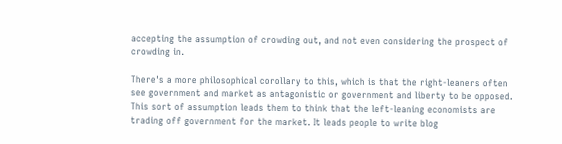accepting the assumption of crowding out, and not even considering the prospect of crowding in.

There's a more philosophical corollary to this, which is that the right-leaners often see government and market as antagonistic or government and liberty to be opposed. This sort of assumption leads them to think that the left-leaning economists are trading off government for the market. It leads people to write blog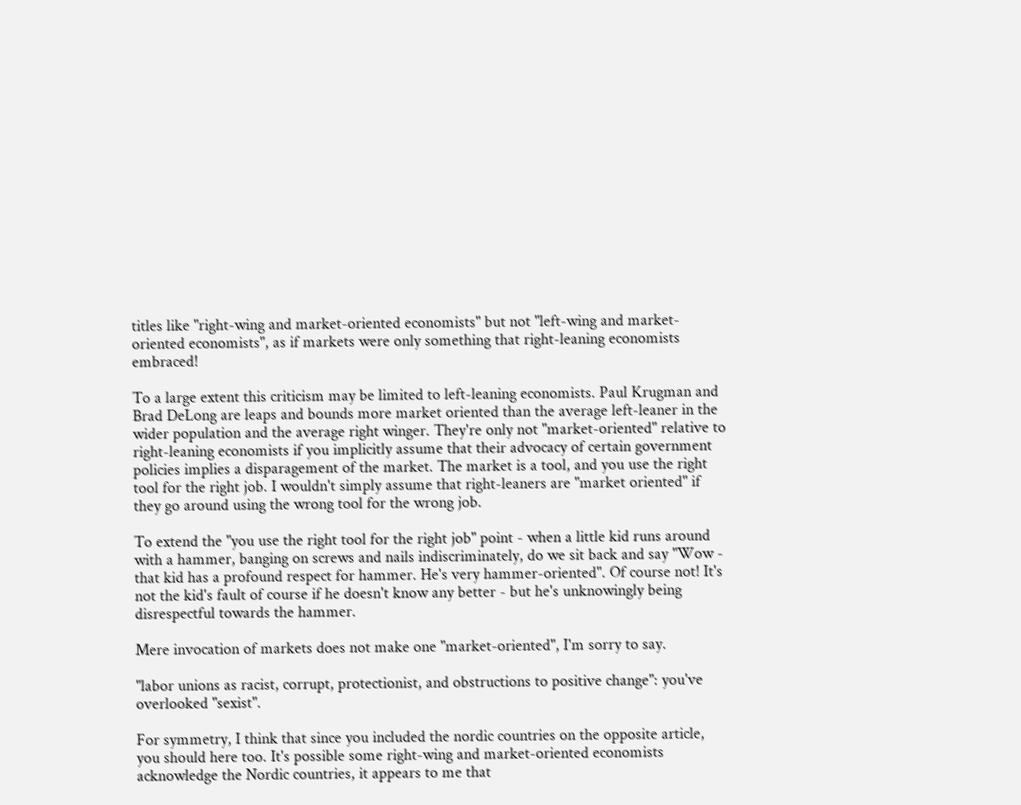titles like "right-wing and market-oriented economists" but not "left-wing and market-oriented economists", as if markets were only something that right-leaning economists embraced!

To a large extent this criticism may be limited to left-leaning economists. Paul Krugman and Brad DeLong are leaps and bounds more market oriented than the average left-leaner in the wider population and the average right winger. They're only not "market-oriented" relative to right-leaning economists if you implicitly assume that their advocacy of certain government policies implies a disparagement of the market. The market is a tool, and you use the right tool for the right job. I wouldn't simply assume that right-leaners are "market oriented" if they go around using the wrong tool for the wrong job.

To extend the "you use the right tool for the right job" point - when a little kid runs around with a hammer, banging on screws and nails indiscriminately, do we sit back and say "Wow - that kid has a profound respect for hammer. He's very hammer-oriented". Of course not! It's not the kid's fault of course if he doesn't know any better - but he's unknowingly being disrespectful towards the hammer.

Mere invocation of markets does not make one "market-oriented", I'm sorry to say.

"labor unions as racist, corrupt, protectionist, and obstructions to positive change": you've overlooked "sexist".

For symmetry, I think that since you included the nordic countries on the opposite article, you should here too. It's possible some right-wing and market-oriented economists acknowledge the Nordic countries, it appears to me that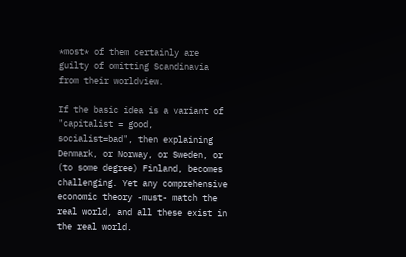*most* of them certainly are guilty of omitting Scandinavia from their worldview.

If the basic idea is a variant of "capitalist = good, socialist=bad", then explaining Denmark, or Norway, or Sweden, or (to some degree) Finland, becomes challenging. Yet any comprehensive economic theory -must- match the real world, and all these exist in the real world.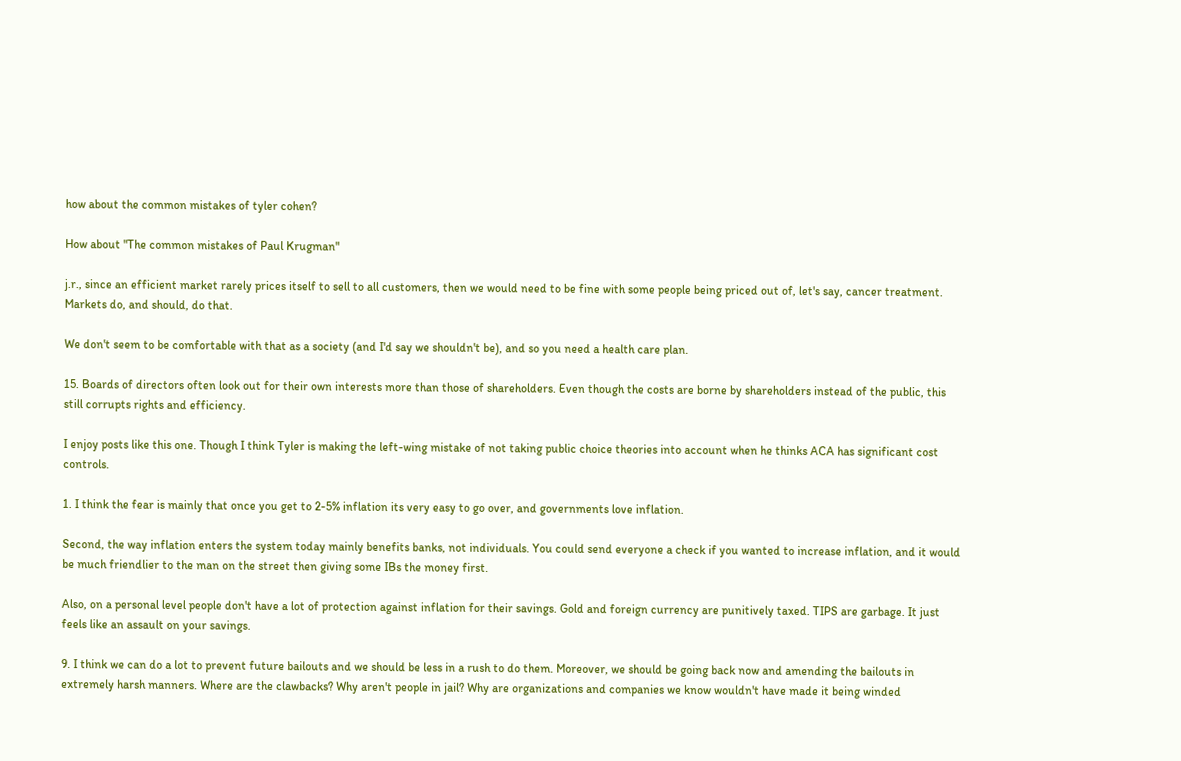how about the common mistakes of tyler cohen?

How about "The common mistakes of Paul Krugman"

j.r., since an efficient market rarely prices itself to sell to all customers, then we would need to be fine with some people being priced out of, let's say, cancer treatment. Markets do, and should, do that.

We don't seem to be comfortable with that as a society (and I'd say we shouldn't be), and so you need a health care plan.

15. Boards of directors often look out for their own interests more than those of shareholders. Even though the costs are borne by shareholders instead of the public, this still corrupts rights and efficiency.

I enjoy posts like this one. Though I think Tyler is making the left-wing mistake of not taking public choice theories into account when he thinks ACA has significant cost controls.

1. I think the fear is mainly that once you get to 2-5% inflation its very easy to go over, and governments love inflation.

Second, the way inflation enters the system today mainly benefits banks, not individuals. You could send everyone a check if you wanted to increase inflation, and it would be much friendlier to the man on the street then giving some IBs the money first.

Also, on a personal level people don't have a lot of protection against inflation for their savings. Gold and foreign currency are punitively taxed. TIPS are garbage. It just feels like an assault on your savings.

9. I think we can do a lot to prevent future bailouts and we should be less in a rush to do them. Moreover, we should be going back now and amending the bailouts in extremely harsh manners. Where are the clawbacks? Why aren't people in jail? Why are organizations and companies we know wouldn't have made it being winded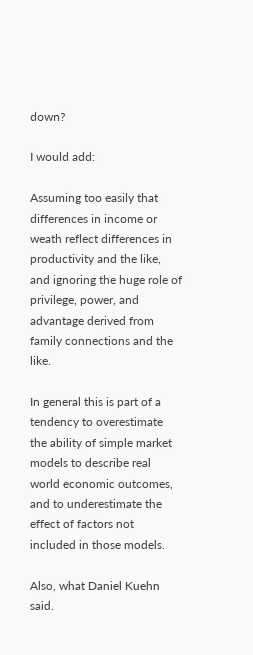down?

I would add:

Assuming too easily that differences in income or weath reflect differences in productivity and the like, and ignoring the huge role of privilege, power, and advantage derived from family connections and the like.

In general this is part of a tendency to overestimate the ability of simple market models to describe real world economic outcomes, and to underestimate the effect of factors not included in those models.

Also, what Daniel Kuehn said.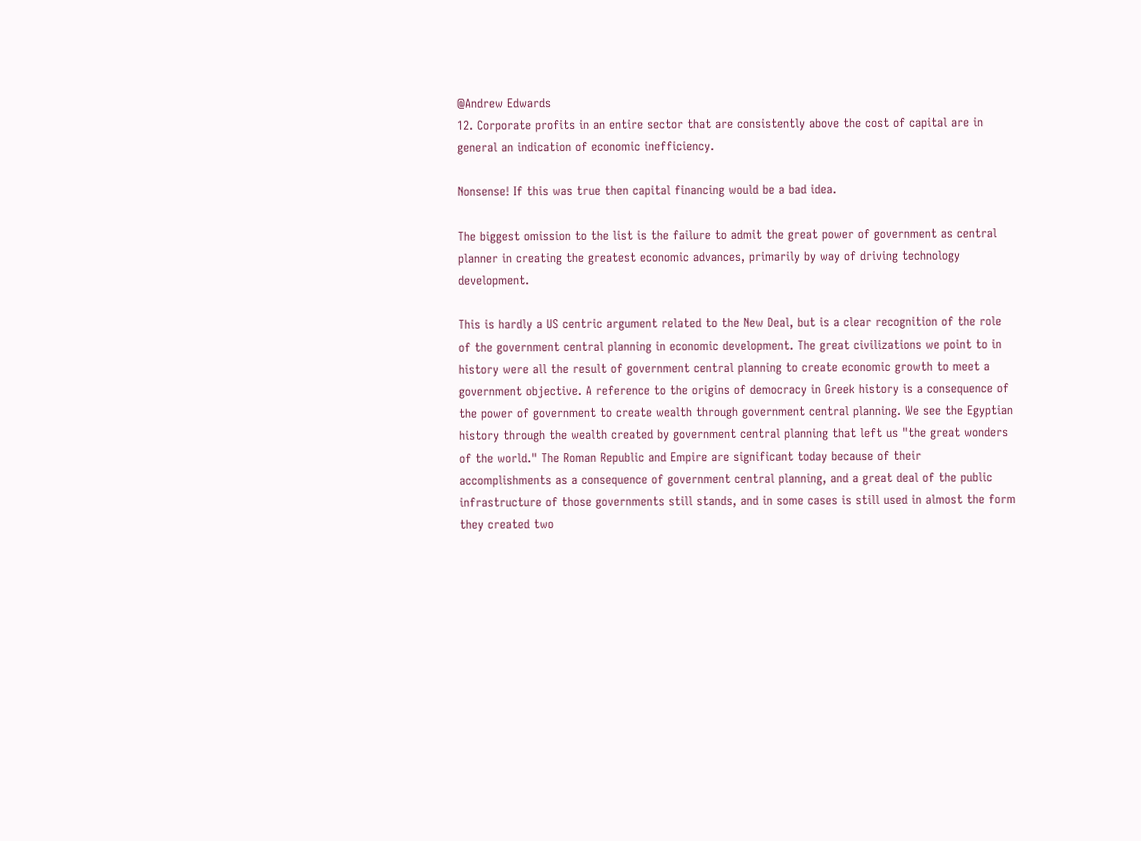@Andrew Edwards
12. Corporate profits in an entire sector that are consistently above the cost of capital are in general an indication of economic inefficiency.

Nonsense! If this was true then capital financing would be a bad idea.

The biggest omission to the list is the failure to admit the great power of government as central planner in creating the greatest economic advances, primarily by way of driving technology development.

This is hardly a US centric argument related to the New Deal, but is a clear recognition of the role of the government central planning in economic development. The great civilizations we point to in history were all the result of government central planning to create economic growth to meet a government objective. A reference to the origins of democracy in Greek history is a consequence of the power of government to create wealth through government central planning. We see the Egyptian history through the wealth created by government central planning that left us "the great wonders of the world." The Roman Republic and Empire are significant today because of their accomplishments as a consequence of government central planning, and a great deal of the public infrastructure of those governments still stands, and in some cases is still used in almost the form they created two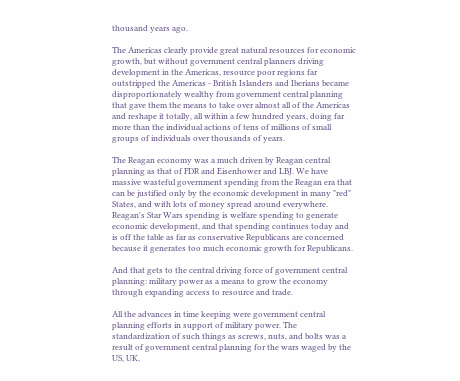thousand years ago.

The Americas clearly provide great natural resources for economic growth, but without government central planners driving development in the Americas, resource poor regions far outstripped the Americas - British Islanders and Iberians became disproportionately wealthy from government central planning that gave them the means to take over almost all of the Americas and reshape it totally, all within a few hundred years, doing far more than the individual actions of tens of millions of small groups of individuals over thousands of years.

The Reagan economy was a much driven by Reagan central planning as that of FDR and Eisenhower and LBJ. We have massive wasteful government spending from the Reagan era that can be justified only by the economic development in many "red" States, and with lots of money spread around everywhere. Reagan's Star Wars spending is welfare spending to generate economic development, and that spending continues today and is off the table as far as conservative Republicans are concerned because it generates too much economic growth for Republicans.

And that gets to the central driving force of government central planning: military power as a means to grow the economy through expanding access to resource and trade.

All the advances in time keeping were government central planning efforts in support of military power. The standardization of such things as screws, nuts, and bolts was a result of government central planning for the wars waged by the US, UK,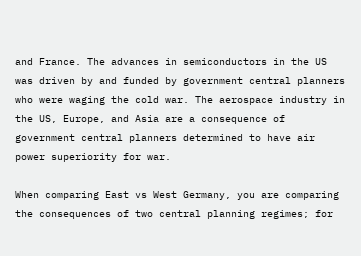and France. The advances in semiconductors in the US was driven by and funded by government central planners who were waging the cold war. The aerospace industry in the US, Europe, and Asia are a consequence of government central planners determined to have air power superiority for war.

When comparing East vs West Germany, you are comparing the consequences of two central planning regimes; for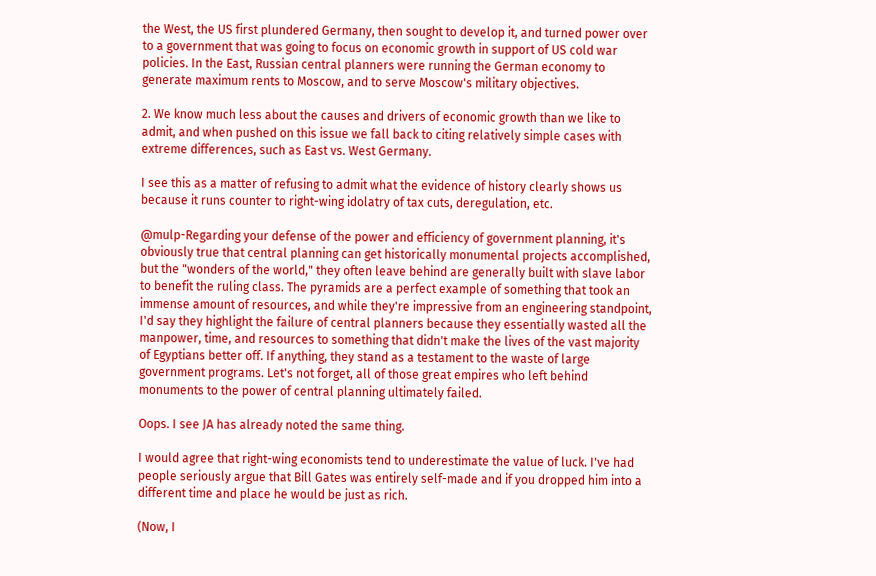the West, the US first plundered Germany, then sought to develop it, and turned power over to a government that was going to focus on economic growth in support of US cold war policies. In the East, Russian central planners were running the German economy to generate maximum rents to Moscow, and to serve Moscow's military objectives.

2. We know much less about the causes and drivers of economic growth than we like to admit, and when pushed on this issue we fall back to citing relatively simple cases with extreme differences, such as East vs. West Germany.

I see this as a matter of refusing to admit what the evidence of history clearly shows us because it runs counter to right-wing idolatry of tax cuts, deregulation, etc.

@mulp-Regarding your defense of the power and efficiency of government planning, it's obviously true that central planning can get historically monumental projects accomplished, but the "wonders of the world," they often leave behind are generally built with slave labor to benefit the ruling class. The pyramids are a perfect example of something that took an immense amount of resources, and while they're impressive from an engineering standpoint, I'd say they highlight the failure of central planners because they essentially wasted all the manpower, time, and resources to something that didn't make the lives of the vast majority of Egyptians better off. If anything, they stand as a testament to the waste of large government programs. Let's not forget, all of those great empires who left behind monuments to the power of central planning ultimately failed.

Oops. I see JA has already noted the same thing.

I would agree that right-wing economists tend to underestimate the value of luck. I've had people seriously argue that Bill Gates was entirely self-made and if you dropped him into a different time and place he would be just as rich.

(Now, I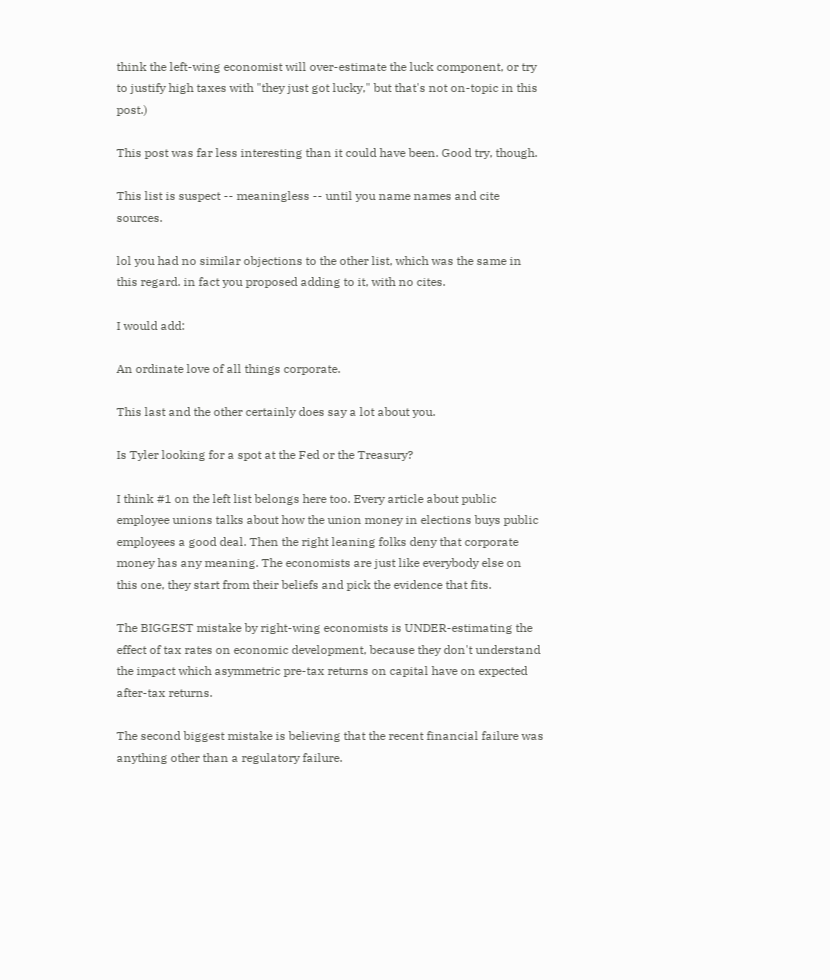think the left-wing economist will over-estimate the luck component, or try to justify high taxes with "they just got lucky," but that's not on-topic in this post.)

This post was far less interesting than it could have been. Good try, though.

This list is suspect -- meaningless -- until you name names and cite sources.

lol you had no similar objections to the other list, which was the same in this regard. in fact you proposed adding to it, with no cites.

I would add:

An ordinate love of all things corporate.

This last and the other certainly does say a lot about you.

Is Tyler looking for a spot at the Fed or the Treasury?

I think #1 on the left list belongs here too. Every article about public employee unions talks about how the union money in elections buys public employees a good deal. Then the right leaning folks deny that corporate money has any meaning. The economists are just like everybody else on this one, they start from their beliefs and pick the evidence that fits.

The BIGGEST mistake by right-wing economists is UNDER-estimating the effect of tax rates on economic development, because they don't understand the impact which asymmetric pre-tax returns on capital have on expected after-tax returns.

The second biggest mistake is believing that the recent financial failure was anything other than a regulatory failure.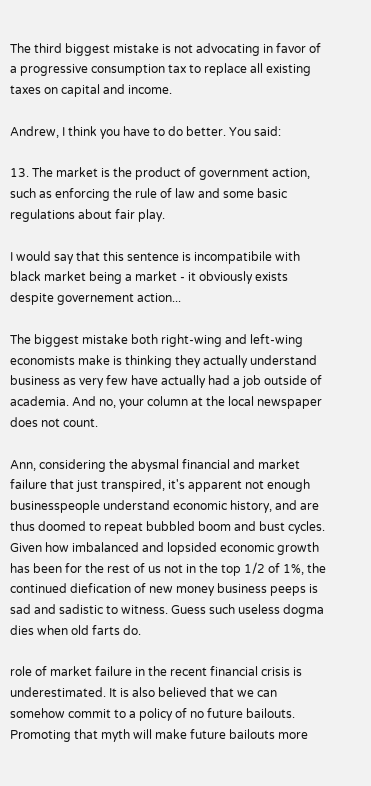The third biggest mistake is not advocating in favor of a progressive consumption tax to replace all existing taxes on capital and income.

Andrew, I think you have to do better. You said:

13. The market is the product of government action, such as enforcing the rule of law and some basic regulations about fair play.

I would say that this sentence is incompatibile with black market being a market - it obviously exists despite governement action...

The biggest mistake both right-wing and left-wing economists make is thinking they actually understand business as very few have actually had a job outside of academia. And no, your column at the local newspaper does not count.

Ann, considering the abysmal financial and market failure that just transpired, it's apparent not enough businesspeople understand economic history, and are thus doomed to repeat bubbled boom and bust cycles. Given how imbalanced and lopsided economic growth has been for the rest of us not in the top 1/2 of 1%, the continued diefication of new money business peeps is sad and sadistic to witness. Guess such useless dogma dies when old farts do.

role of market failure in the recent financial crisis is underestimated. It is also believed that we can somehow commit to a policy of no future bailouts. Promoting that myth will make future bailouts more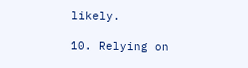likely.

10. Relying on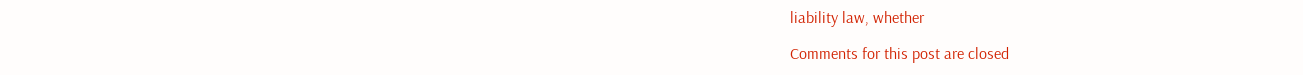liability law, whether

Comments for this post are closed